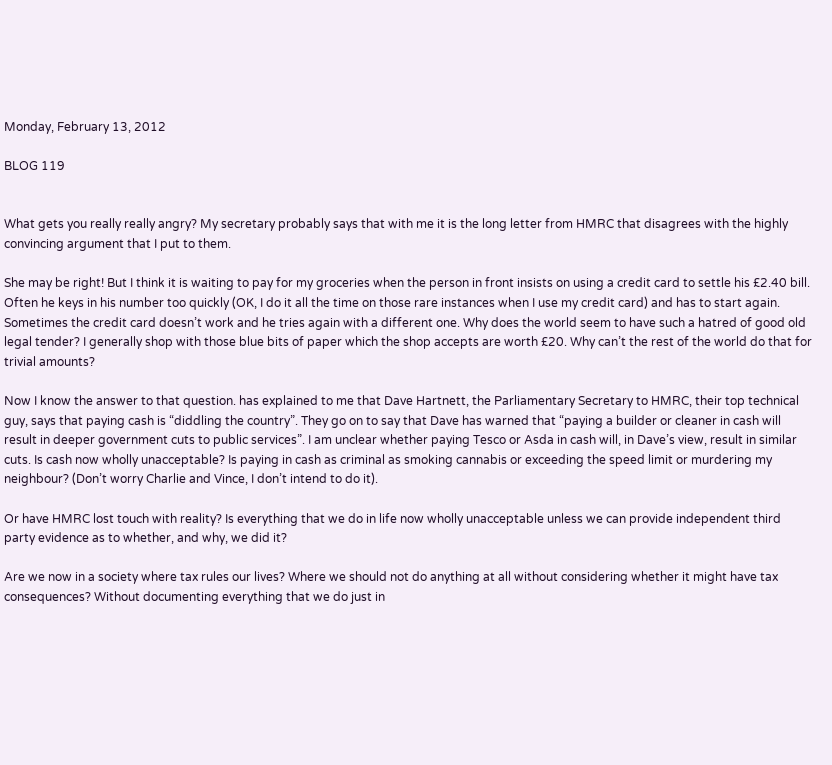Monday, February 13, 2012

BLOG 119


What gets you really really angry? My secretary probably says that with me it is the long letter from HMRC that disagrees with the highly convincing argument that I put to them.

She may be right! But I think it is waiting to pay for my groceries when the person in front insists on using a credit card to settle his £2.40 bill. Often he keys in his number too quickly (OK, I do it all the time on those rare instances when I use my credit card) and has to start again. Sometimes the credit card doesn’t work and he tries again with a different one. Why does the world seem to have such a hatred of good old legal tender? I generally shop with those blue bits of paper which the shop accepts are worth £20. Why can’t the rest of the world do that for trivial amounts?

Now I know the answer to that question. has explained to me that Dave Hartnett, the Parliamentary Secretary to HMRC, their top technical guy, says that paying cash is “diddling the country”. They go on to say that Dave has warned that “paying a builder or cleaner in cash will result in deeper government cuts to public services”. I am unclear whether paying Tesco or Asda in cash will, in Dave’s view, result in similar cuts. Is cash now wholly unacceptable? Is paying in cash as criminal as smoking cannabis or exceeding the speed limit or murdering my neighbour? (Don’t worry Charlie and Vince, I don’t intend to do it).

Or have HMRC lost touch with reality? Is everything that we do in life now wholly unacceptable unless we can provide independent third party evidence as to whether, and why, we did it?

Are we now in a society where tax rules our lives? Where we should not do anything at all without considering whether it might have tax consequences? Without documenting everything that we do just in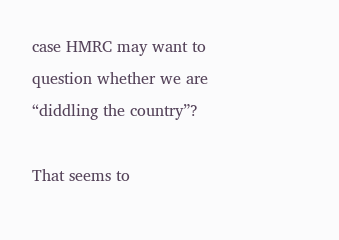case HMRC may want to question whether we are “diddling the country”?

That seems to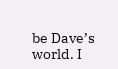be Dave’s world. I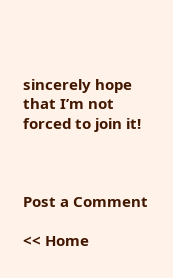sincerely hope that I’m not forced to join it!



Post a Comment

<< Home